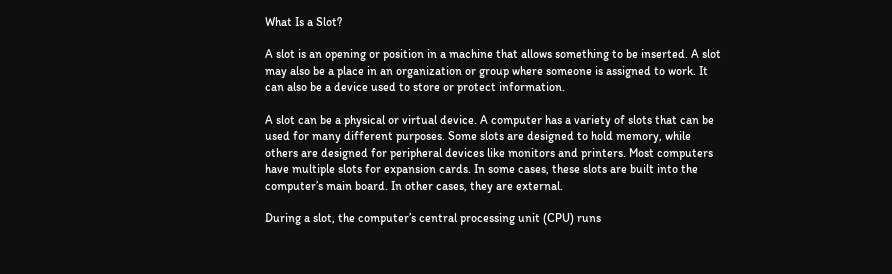What Is a Slot?

A slot is an opening or position in a machine that allows something to be inserted. A slot may also be a place in an organization or group where someone is assigned to work. It can also be a device used to store or protect information.

A slot can be a physical or virtual device. A computer has a variety of slots that can be used for many different purposes. Some slots are designed to hold memory, while others are designed for peripheral devices like monitors and printers. Most computers have multiple slots for expansion cards. In some cases, these slots are built into the computer’s main board. In other cases, they are external.

During a slot, the computer’s central processing unit (CPU) runs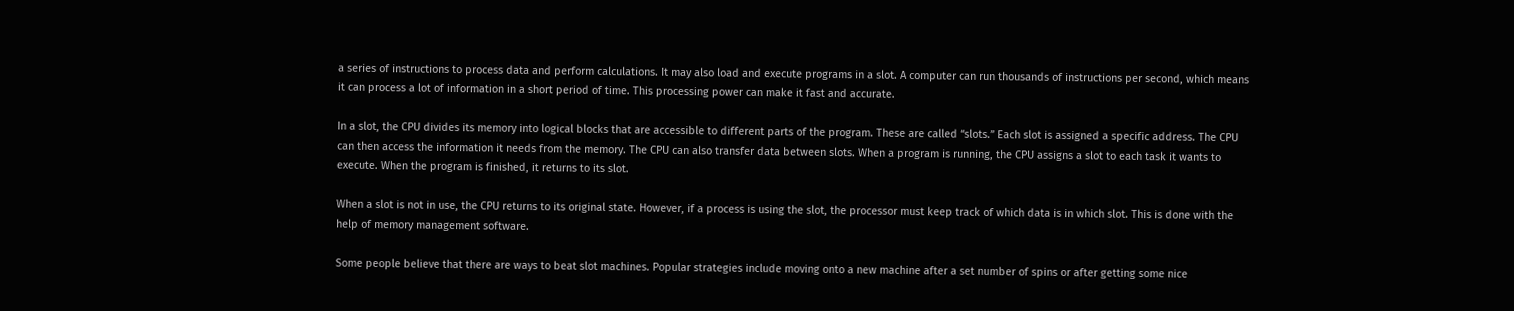a series of instructions to process data and perform calculations. It may also load and execute programs in a slot. A computer can run thousands of instructions per second, which means it can process a lot of information in a short period of time. This processing power can make it fast and accurate.

In a slot, the CPU divides its memory into logical blocks that are accessible to different parts of the program. These are called “slots.” Each slot is assigned a specific address. The CPU can then access the information it needs from the memory. The CPU can also transfer data between slots. When a program is running, the CPU assigns a slot to each task it wants to execute. When the program is finished, it returns to its slot.

When a slot is not in use, the CPU returns to its original state. However, if a process is using the slot, the processor must keep track of which data is in which slot. This is done with the help of memory management software.

Some people believe that there are ways to beat slot machines. Popular strategies include moving onto a new machine after a set number of spins or after getting some nice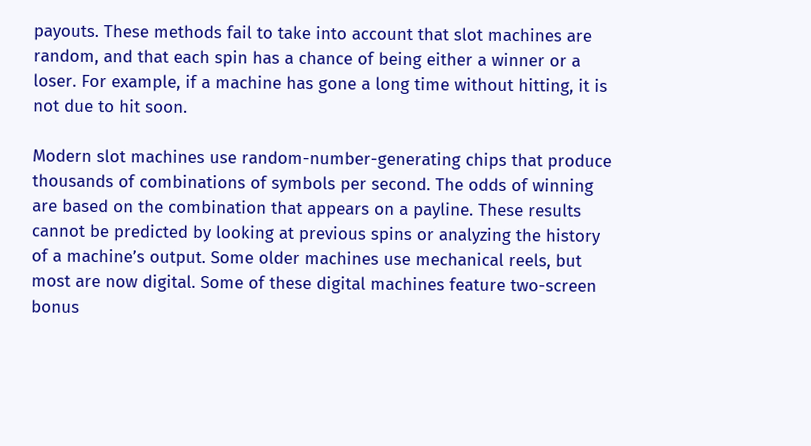payouts. These methods fail to take into account that slot machines are random, and that each spin has a chance of being either a winner or a loser. For example, if a machine has gone a long time without hitting, it is not due to hit soon.

Modern slot machines use random-number-generating chips that produce thousands of combinations of symbols per second. The odds of winning are based on the combination that appears on a payline. These results cannot be predicted by looking at previous spins or analyzing the history of a machine’s output. Some older machines use mechanical reels, but most are now digital. Some of these digital machines feature two-screen bonus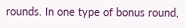rounds. In one type of bonus round,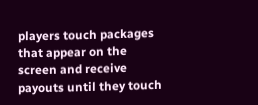players touch packages that appear on the screen and receive payouts until they touch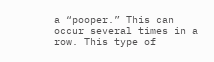a “pooper.” This can occur several times in a row. This type of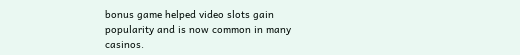bonus game helped video slots gain popularity and is now common in many casinos.